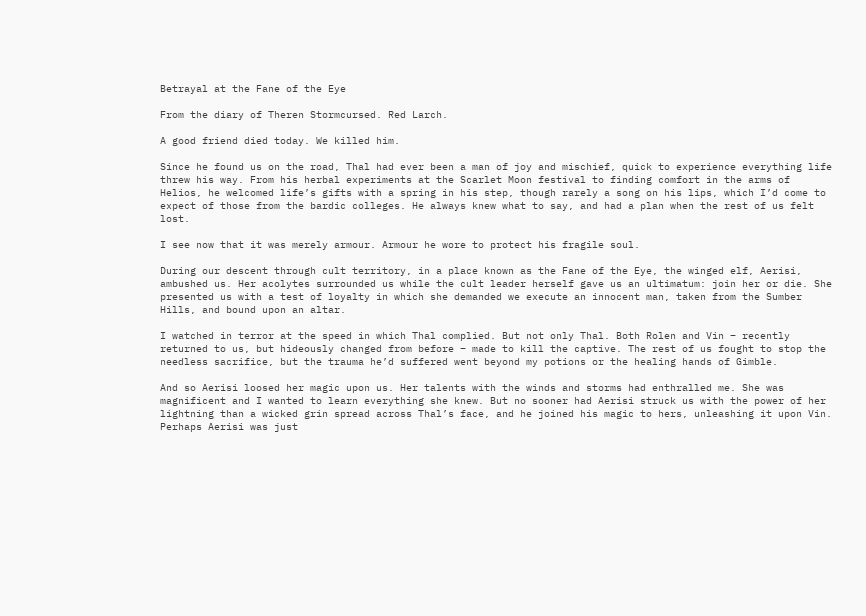Betrayal at the Fane of the Eye

From the diary of Theren Stormcursed. Red Larch.

A good friend died today. We killed him.

Since he found us on the road, Thal had ever been a man of joy and mischief, quick to experience everything life threw his way. From his herbal experiments at the Scarlet Moon festival to finding comfort in the arms of Helios, he welcomed life’s gifts with a spring in his step, though rarely a song on his lips, which I’d come to expect of those from the bardic colleges. He always knew what to say, and had a plan when the rest of us felt lost.

I see now that it was merely armour. Armour he wore to protect his fragile soul.

During our descent through cult territory, in a place known as the Fane of the Eye, the winged elf, Aerisi, ambushed us. Her acolytes surrounded us while the cult leader herself gave us an ultimatum: join her or die. She presented us with a test of loyalty in which she demanded we execute an innocent man, taken from the Sumber Hills, and bound upon an altar.

I watched in terror at the speed in which Thal complied. But not only Thal. Both Rolen and Vin – recently returned to us, but hideously changed from before – made to kill the captive. The rest of us fought to stop the needless sacrifice, but the trauma he’d suffered went beyond my potions or the healing hands of Gimble.

And so Aerisi loosed her magic upon us. Her talents with the winds and storms had enthralled me. She was magnificent and I wanted to learn everything she knew. But no sooner had Aerisi struck us with the power of her lightning than a wicked grin spread across Thal’s face, and he joined his magic to hers, unleashing it upon Vin. Perhaps Aerisi was just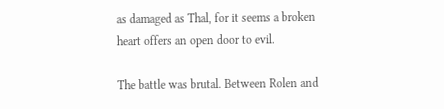as damaged as Thal, for it seems a broken heart offers an open door to evil.

The battle was brutal. Between Rolen and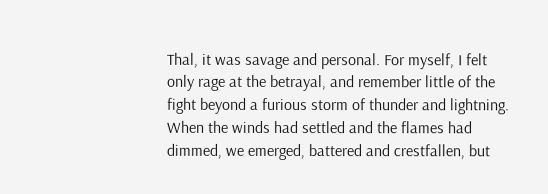Thal, it was savage and personal. For myself, I felt only rage at the betrayal, and remember little of the fight beyond a furious storm of thunder and lightning. When the winds had settled and the flames had dimmed, we emerged, battered and crestfallen, but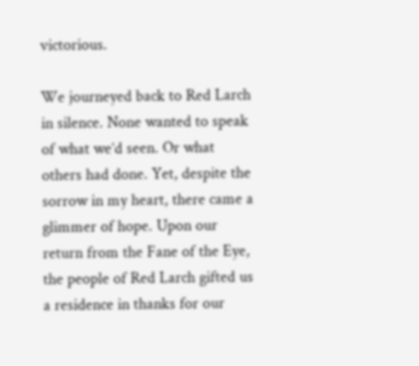victorious.

We journeyed back to Red Larch in silence. None wanted to speak of what we’d seen. Or what others had done. Yet, despite the sorrow in my heart, there came a glimmer of hope. Upon our return from the Fane of the Eye, the people of Red Larch gifted us a residence in thanks for our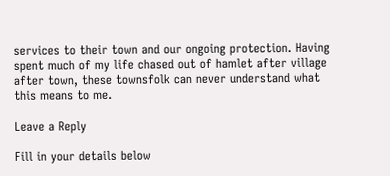services to their town and our ongoing protection. Having spent much of my life chased out of hamlet after village after town, these townsfolk can never understand what this means to me.

Leave a Reply

Fill in your details below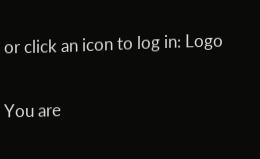or click an icon to log in: Logo

You are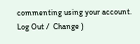commenting using your account. Log Out /  Change )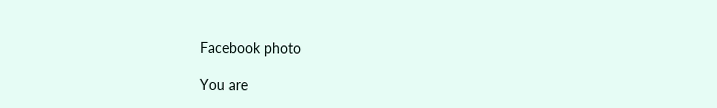Facebook photo

You are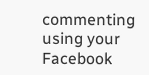commenting using your Facebook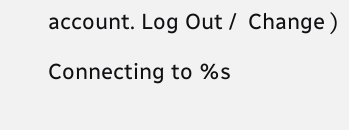account. Log Out /  Change )

Connecting to %s